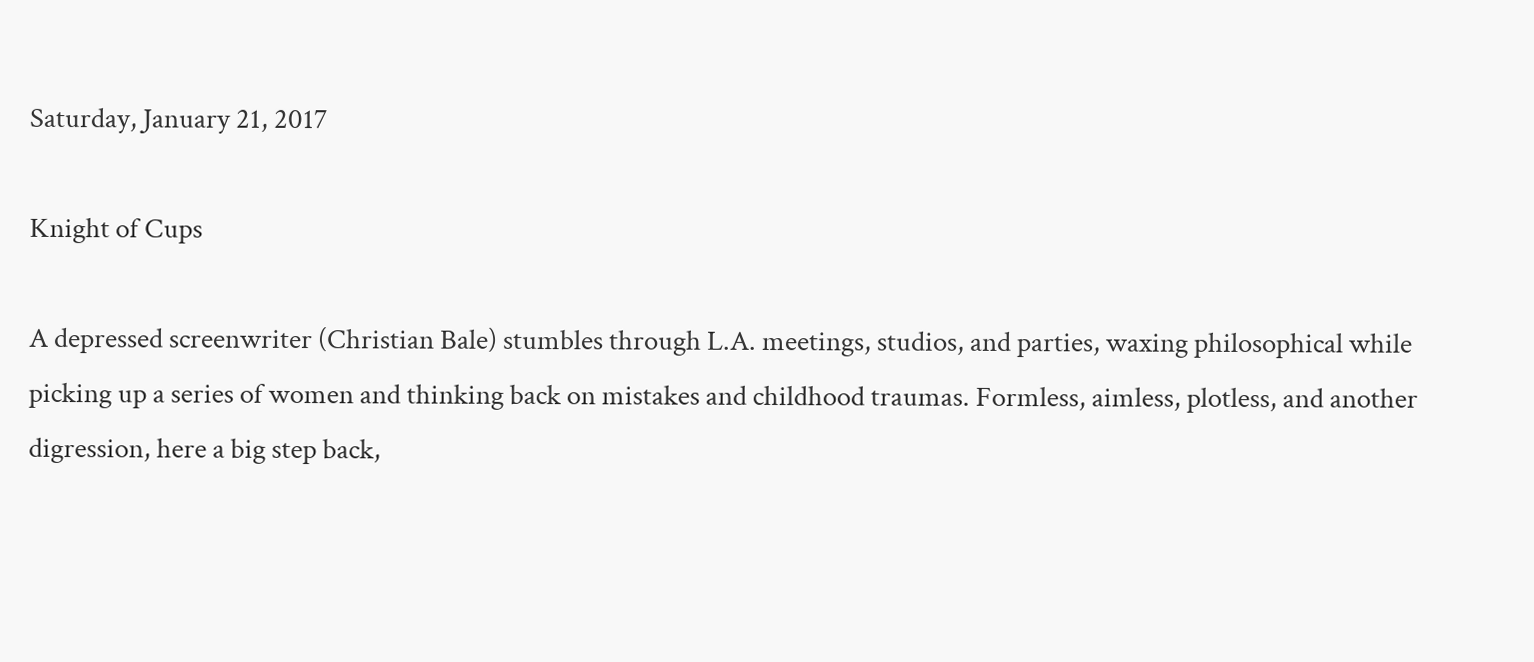Saturday, January 21, 2017

Knight of Cups

A depressed screenwriter (Christian Bale) stumbles through L.A. meetings, studios, and parties, waxing philosophical while picking up a series of women and thinking back on mistakes and childhood traumas. Formless, aimless, plotless, and another digression, here a big step back,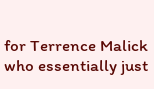for Terrence Malick who essentially just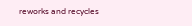reworks and recycles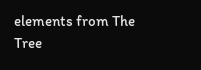elements from The Tree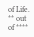of Life.
** out of ****